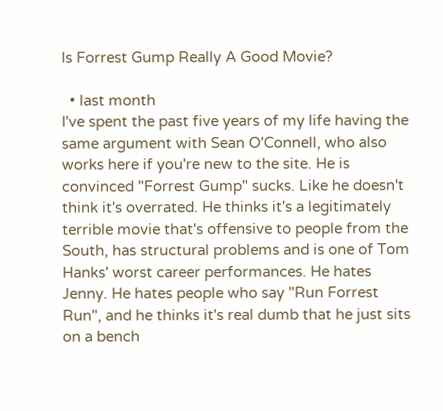Is Forrest Gump Really A Good Movie?

  • last month
I've spent the past five years of my life having the same argument with Sean O'Connell, who also works here if you're new to the site. He is convinced "Forrest Gump" sucks. Like he doesn't think it's overrated. He thinks it's a legitimately terrible movie that's offensive to people from the South, has structural problems and is one of Tom Hanks' worst career performances. He hates Jenny. He hates people who say "Run Forrest Run", and he thinks it's real dumb that he just sits on a bench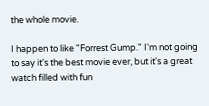the whole movie.

I happen to like "Forrest Gump." I'm not going to say it's the best movie ever, but it's a great watch filled with fun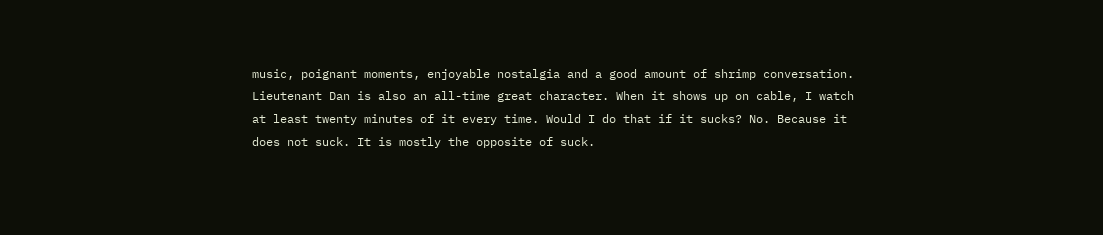music, poignant moments, enjoyable nostalgia and a good amount of shrimp conversation. Lieutenant Dan is also an all-time great character. When it shows up on cable, I watch at least twenty minutes of it every time. Would I do that if it sucks? No. Because it does not suck. It is mostly the opposite of suck.